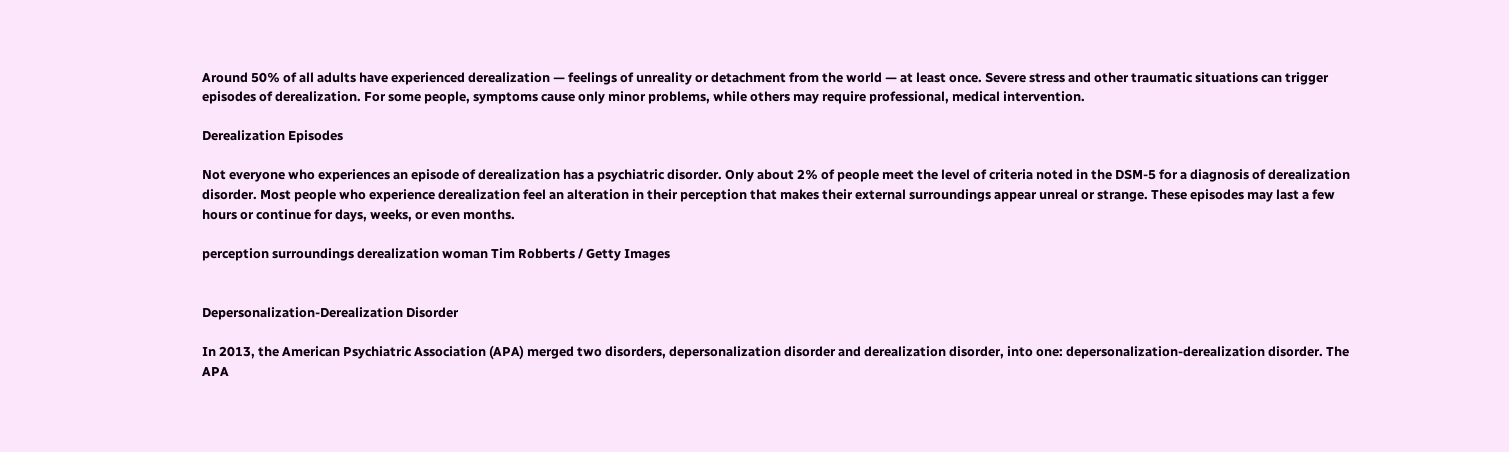Around 50% of all adults have experienced derealization — feelings of unreality or detachment from the world — at least once. Severe stress and other traumatic situations can trigger episodes of derealization. For some people, symptoms cause only minor problems, while others may require professional, medical intervention.

Derealization Episodes

Not everyone who experiences an episode of derealization has a psychiatric disorder. Only about 2% of people meet the level of criteria noted in the DSM-5 for a diagnosis of derealization disorder. Most people who experience derealization feel an alteration in their perception that makes their external surroundings appear unreal or strange. These episodes may last a few hours or continue for days, weeks, or even months.

perception surroundings derealization woman Tim Robberts / Getty Images


Depersonalization-Derealization Disorder

In 2013, the American Psychiatric Association (APA) merged two disorders, depersonalization disorder and derealization disorder, into one: depersonalization-derealization disorder. The APA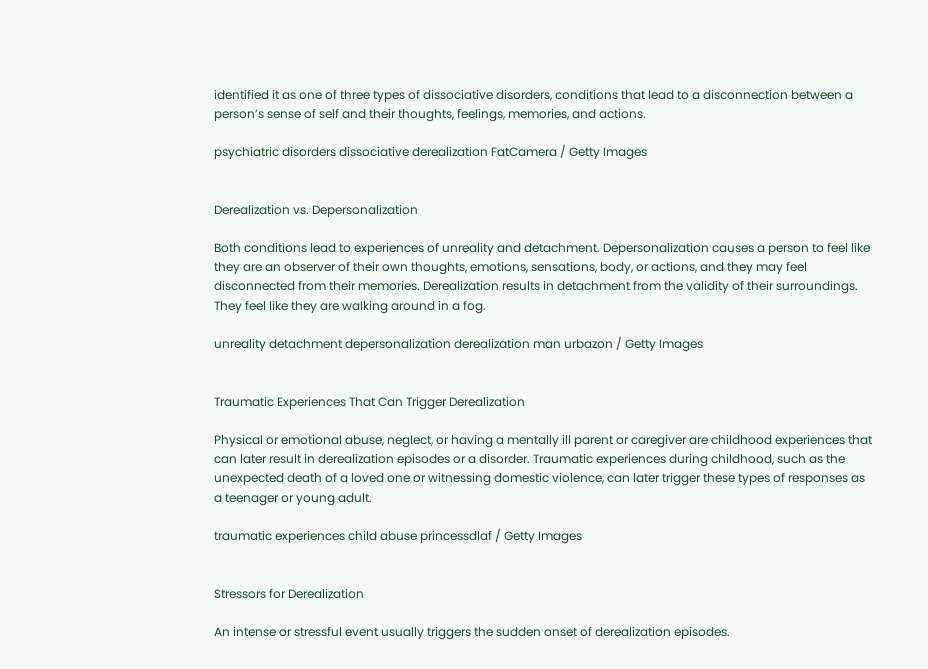identified it as one of three types of dissociative disorders, conditions that lead to a disconnection between a person’s sense of self and their thoughts, feelings, memories, and actions.

psychiatric disorders dissociative derealization FatCamera / Getty Images


Derealization vs. Depersonalization

Both conditions lead to experiences of unreality and detachment. Depersonalization causes a person to feel like they are an observer of their own thoughts, emotions, sensations, body, or actions, and they may feel disconnected from their memories. Derealization results in detachment from the validity of their surroundings. They feel like they are walking around in a fog.

unreality detachment depersonalization derealization man urbazon / Getty Images


Traumatic Experiences That Can Trigger Derealization

Physical or emotional abuse, neglect, or having a mentally ill parent or caregiver are childhood experiences that can later result in derealization episodes or a disorder. Traumatic experiences during childhood, such as the unexpected death of a loved one or witnessing domestic violence, can later trigger these types of responses as a teenager or young adult.

traumatic experiences child abuse princessdlaf / Getty Images


Stressors for Derealization

An intense or stressful event usually triggers the sudden onset of derealization episodes.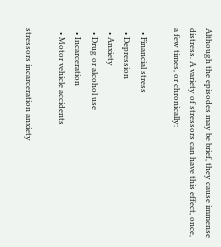Although the episodes may be brief, they cause immense distress. A variety of stressors can have this effect, once, a few times, or chronically:

  • Financial stress
  • Depression
  • Anxiety
  • Drug or alcohol use
  • Incarceration
  • Motor vehicle accidents

stressors incarceration anxiety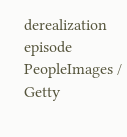derealization episode PeopleImages / Getty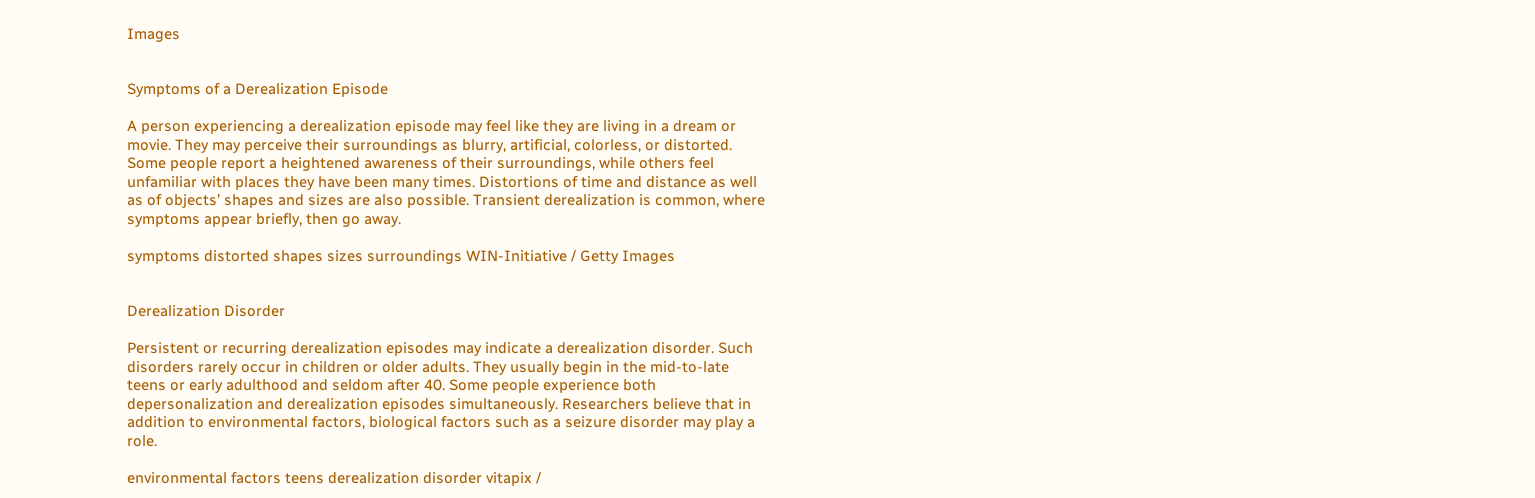Images


Symptoms of a Derealization Episode

A person experiencing a derealization episode may feel like they are living in a dream or movie. They may perceive their surroundings as blurry, artificial, colorless, or distorted. Some people report a heightened awareness of their surroundings, while others feel unfamiliar with places they have been many times. Distortions of time and distance as well as of objects’ shapes and sizes are also possible. Transient derealization is common, where symptoms appear briefly, then go away.

symptoms distorted shapes sizes surroundings WIN-Initiative / Getty Images


Derealization Disorder

Persistent or recurring derealization episodes may indicate a derealization disorder. Such disorders rarely occur in children or older adults. They usually begin in the mid-to-late teens or early adulthood and seldom after 40. Some people experience both depersonalization and derealization episodes simultaneously. Researchers believe that in addition to environmental factors, biological factors such as a seizure disorder may play a role.

environmental factors teens derealization disorder vitapix /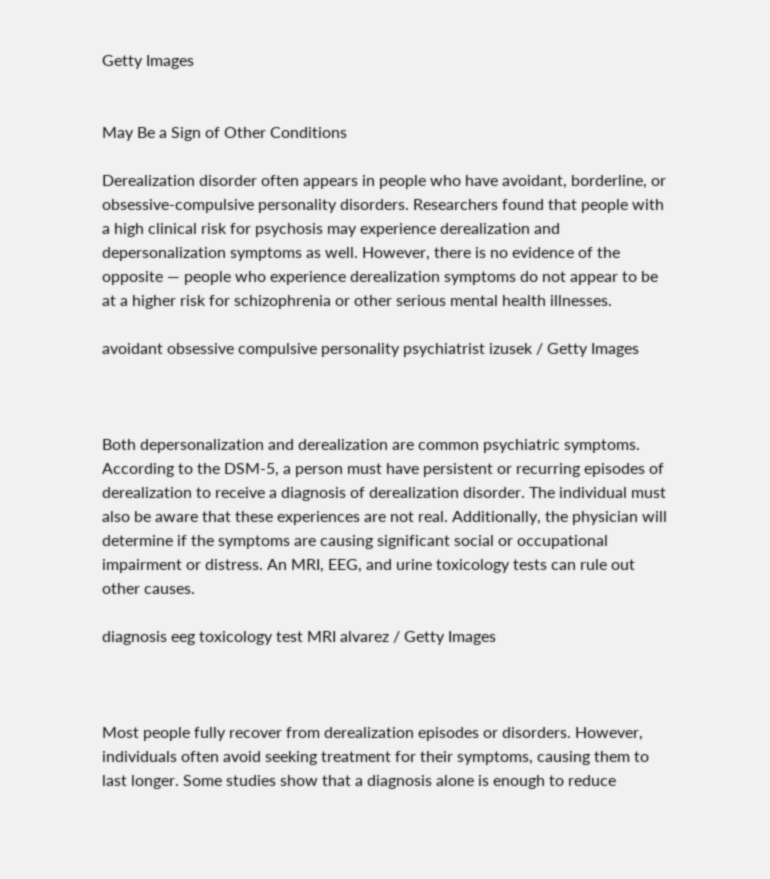Getty Images


May Be a Sign of Other Conditions

Derealization disorder often appears in people who have avoidant, borderline, or obsessive-compulsive personality disorders. Researchers found that people with a high clinical risk for psychosis may experience derealization and depersonalization symptoms as well. However, there is no evidence of the opposite — people who experience derealization symptoms do not appear to be at a higher risk for schizophrenia or other serious mental health illnesses.

avoidant obsessive compulsive personality psychiatrist izusek / Getty Images



Both depersonalization and derealization are common psychiatric symptoms. According to the DSM-5, a person must have persistent or recurring episodes of derealization to receive a diagnosis of derealization disorder. The individual must also be aware that these experiences are not real. Additionally, the physician will determine if the symptoms are causing significant social or occupational impairment or distress. An MRI, EEG, and urine toxicology tests can rule out other causes.

diagnosis eeg toxicology test MRI alvarez / Getty Images



Most people fully recover from derealization episodes or disorders. However, individuals often avoid seeking treatment for their symptoms, causing them to last longer. Some studies show that a diagnosis alone is enough to reduce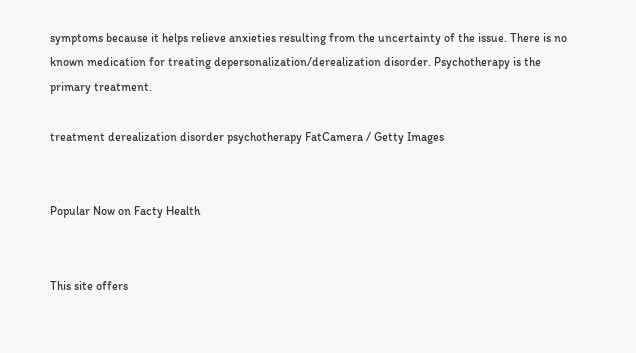symptoms because it helps relieve anxieties resulting from the uncertainty of the issue. There is no known medication for treating depersonalization/derealization disorder. Psychotherapy is the primary treatment.

treatment derealization disorder psychotherapy FatCamera / Getty Images


Popular Now on Facty Health


This site offers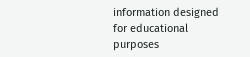information designed for educational purposes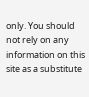only. You should not rely on any information on this site as a substitute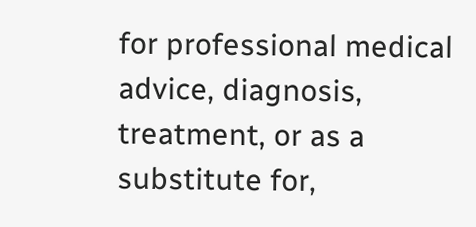for professional medical advice, diagnosis, treatment, or as a substitute for,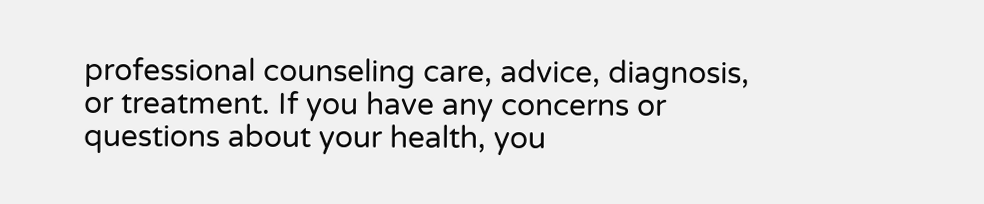professional counseling care, advice, diagnosis, or treatment. If you have any concerns or questions about your health, you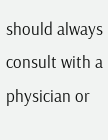should always consult with a physician or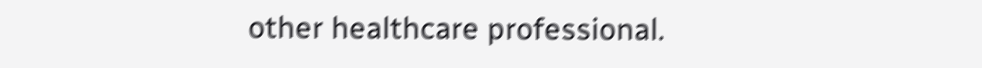other healthcare professional.